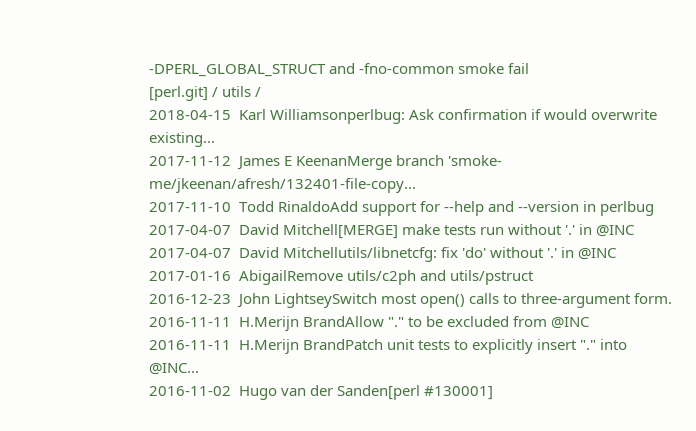-DPERL_GLOBAL_STRUCT and -fno-common smoke fail
[perl.git] / utils /
2018-04-15  Karl Williamsonperlbug: Ask confirmation if would overwrite existing...
2017-11-12  James E KeenanMerge branch 'smoke-me/jkeenan/afresh/132401-file-copy...
2017-11-10  Todd RinaldoAdd support for --help and --version in perlbug
2017-04-07  David Mitchell[MERGE] make tests run without '.' in @INC
2017-04-07  David Mitchellutils/libnetcfg: fix 'do' without '.' in @INC
2017-01-16  AbigailRemove utils/c2ph and utils/pstruct
2016-12-23  John LightseySwitch most open() calls to three-argument form.
2016-11-11  H.Merijn BrandAllow "." to be excluded from @INC
2016-11-11  H.Merijn BrandPatch unit tests to explicitly insert "." into @INC...
2016-11-02  Hugo van der Sanden[perl #130001]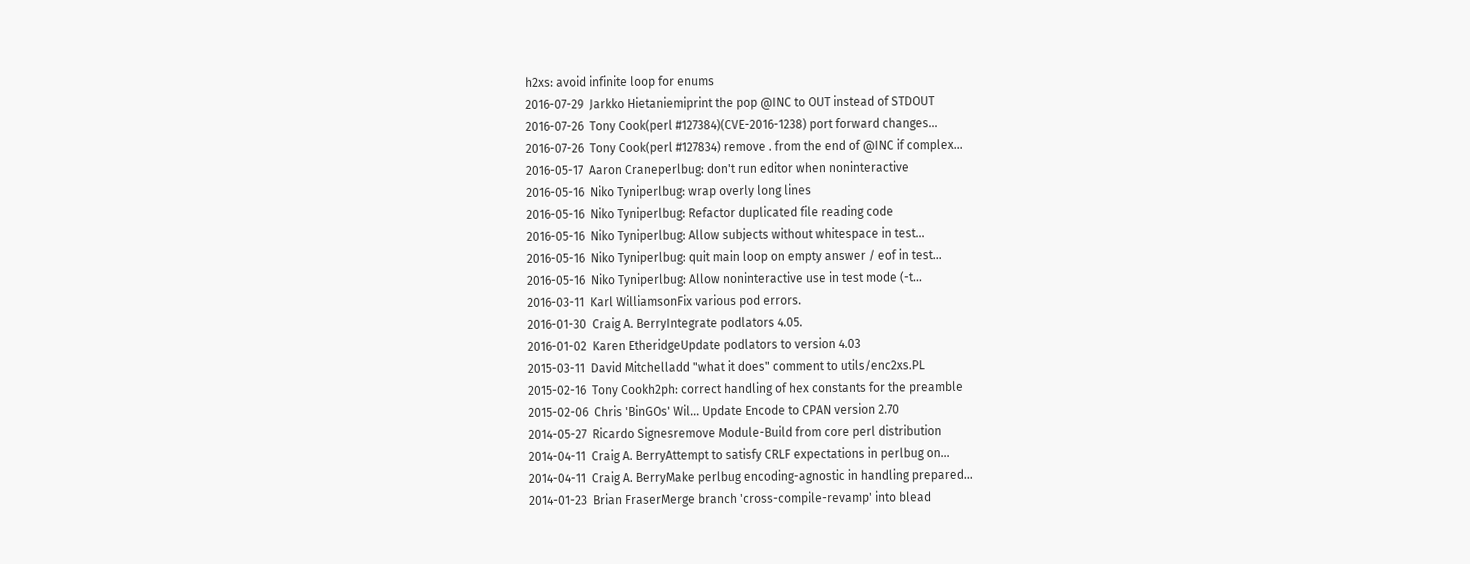h2xs: avoid infinite loop for enums
2016-07-29  Jarkko Hietaniemiprint the pop @INC to OUT instead of STDOUT
2016-07-26  Tony Cook(perl #127384)(CVE-2016-1238) port forward changes...
2016-07-26  Tony Cook(perl #127834) remove . from the end of @INC if complex...
2016-05-17  Aaron Craneperlbug: don't run editor when noninteractive
2016-05-16  Niko Tyniperlbug: wrap overly long lines
2016-05-16  Niko Tyniperlbug: Refactor duplicated file reading code
2016-05-16  Niko Tyniperlbug: Allow subjects without whitespace in test...
2016-05-16  Niko Tyniperlbug: quit main loop on empty answer / eof in test...
2016-05-16  Niko Tyniperlbug: Allow noninteractive use in test mode (-t...
2016-03-11  Karl WilliamsonFix various pod errors.
2016-01-30  Craig A. BerryIntegrate podlators 4.05.
2016-01-02  Karen EtheridgeUpdate podlators to version 4.03
2015-03-11  David Mitchelladd "what it does" comment to utils/enc2xs.PL
2015-02-16  Tony Cookh2ph: correct handling of hex constants for the preamble
2015-02-06  Chris 'BinGOs' Wil... Update Encode to CPAN version 2.70
2014-05-27  Ricardo Signesremove Module-Build from core perl distribution
2014-04-11  Craig A. BerryAttempt to satisfy CRLF expectations in perlbug on...
2014-04-11  Craig A. BerryMake perlbug encoding-agnostic in handling prepared...
2014-01-23  Brian FraserMerge branch 'cross-compile-revamp' into blead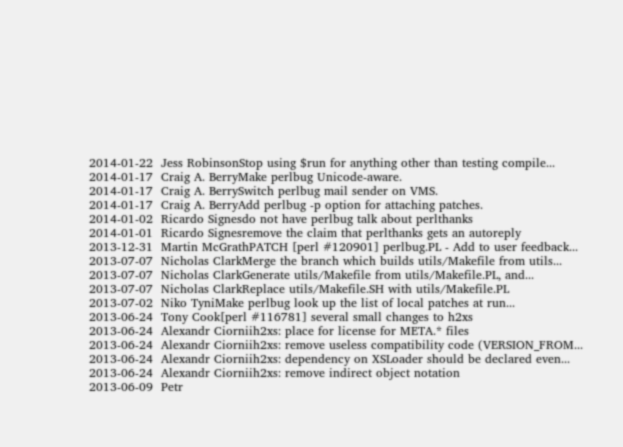2014-01-22  Jess RobinsonStop using $run for anything other than testing compile...
2014-01-17  Craig A. BerryMake perlbug Unicode-aware.
2014-01-17  Craig A. BerrySwitch perlbug mail sender on VMS.
2014-01-17  Craig A. BerryAdd perlbug -p option for attaching patches.
2014-01-02  Ricardo Signesdo not have perlbug talk about perlthanks
2014-01-01  Ricardo Signesremove the claim that perlthanks gets an autoreply
2013-12-31  Martin McGrathPATCH [perl #120901] perlbug.PL - Add to user feedback...
2013-07-07  Nicholas ClarkMerge the branch which builds utils/Makefile from utils...
2013-07-07  Nicholas ClarkGenerate utils/Makefile from utils/Makefile.PL, and...
2013-07-07  Nicholas ClarkReplace utils/Makefile.SH with utils/Makefile.PL
2013-07-02  Niko TyniMake perlbug look up the list of local patches at run...
2013-06-24  Tony Cook[perl #116781] several small changes to h2xs
2013-06-24  Alexandr Ciorniih2xs: place for license for META.* files
2013-06-24  Alexandr Ciorniih2xs: remove useless compatibility code (VERSION_FROM...
2013-06-24  Alexandr Ciorniih2xs: dependency on XSLoader should be declared even...
2013-06-24  Alexandr Ciorniih2xs: remove indirect object notation
2013-06-09  Petr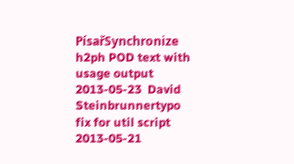PísařSynchronize h2ph POD text with usage output
2013-05-23  David Steinbrunnertypo fix for util script
2013-05-21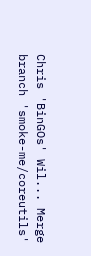Chris 'BinGOs' Wil... Merge branch 'smoke-me/coreutils'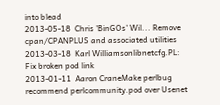into blead
2013-05-18  Chris 'BinGOs' Wil... Remove cpan/CPANPLUS and associated utilities
2013-03-18  Karl Williamsonlibnetcfg.PL: Fix broken pod link
2013-01-11  Aaron CraneMake perlbug recommend perlcommunity.pod over Usenet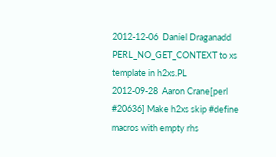2012-12-06  Daniel Draganadd PERL_NO_GET_CONTEXT to xs template in h2xs.PL
2012-09-28  Aaron Crane[perl #20636] Make h2xs skip #define macros with empty rhs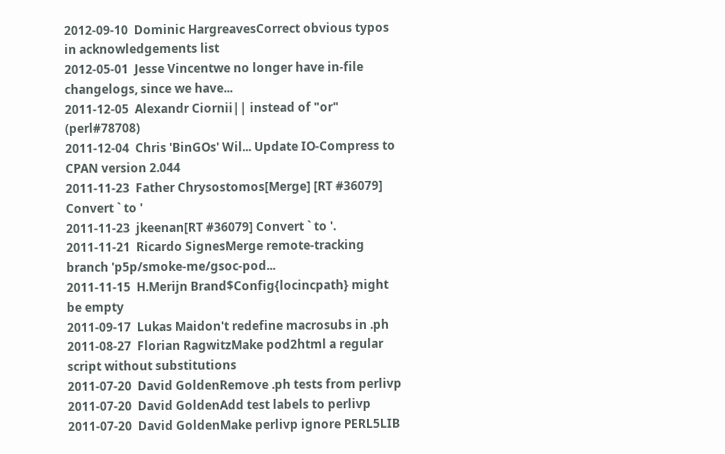2012-09-10  Dominic HargreavesCorrect obvious typos in acknowledgements list
2012-05-01  Jesse Vincentwe no longer have in-file changelogs, since we have...
2011-12-05  Alexandr Ciornii|| instead of "or" (perl#78708)
2011-12-04  Chris 'BinGOs' Wil... Update IO-Compress to CPAN version 2.044
2011-11-23  Father Chrysostomos[Merge] [RT #36079] Convert ` to '
2011-11-23  jkeenan[RT #36079] Convert ` to '.
2011-11-21  Ricardo SignesMerge remote-tracking branch 'p5p/smoke-me/gsoc-pod...
2011-11-15  H.Merijn Brand$Config{locincpath} might be empty
2011-09-17  Lukas Maidon't redefine macrosubs in .ph
2011-08-27  Florian RagwitzMake pod2html a regular script without substitutions
2011-07-20  David GoldenRemove .ph tests from perlivp
2011-07-20  David GoldenAdd test labels to perlivp
2011-07-20  David GoldenMake perlivp ignore PERL5LIB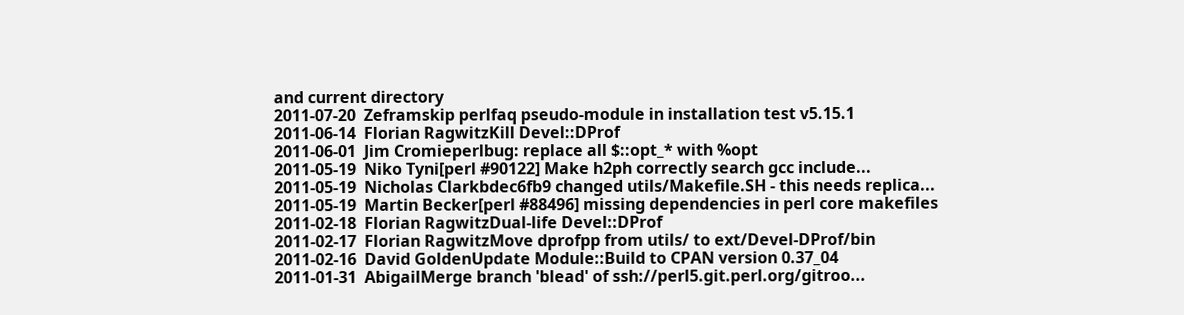and current directory
2011-07-20  Zeframskip perlfaq pseudo-module in installation test v5.15.1
2011-06-14  Florian RagwitzKill Devel::DProf
2011-06-01  Jim Cromieperlbug: replace all $::opt_* with %opt
2011-05-19  Niko Tyni[perl #90122] Make h2ph correctly search gcc include...
2011-05-19  Nicholas Clarkbdec6fb9 changed utils/Makefile.SH - this needs replica...
2011-05-19  Martin Becker[perl #88496] missing dependencies in perl core makefiles
2011-02-18  Florian RagwitzDual-life Devel::DProf
2011-02-17  Florian RagwitzMove dprofpp from utils/ to ext/Devel-DProf/bin
2011-02-16  David GoldenUpdate Module::Build to CPAN version 0.37_04
2011-01-31  AbigailMerge branch 'blead' of ssh://perl5.git.perl.org/gitroo...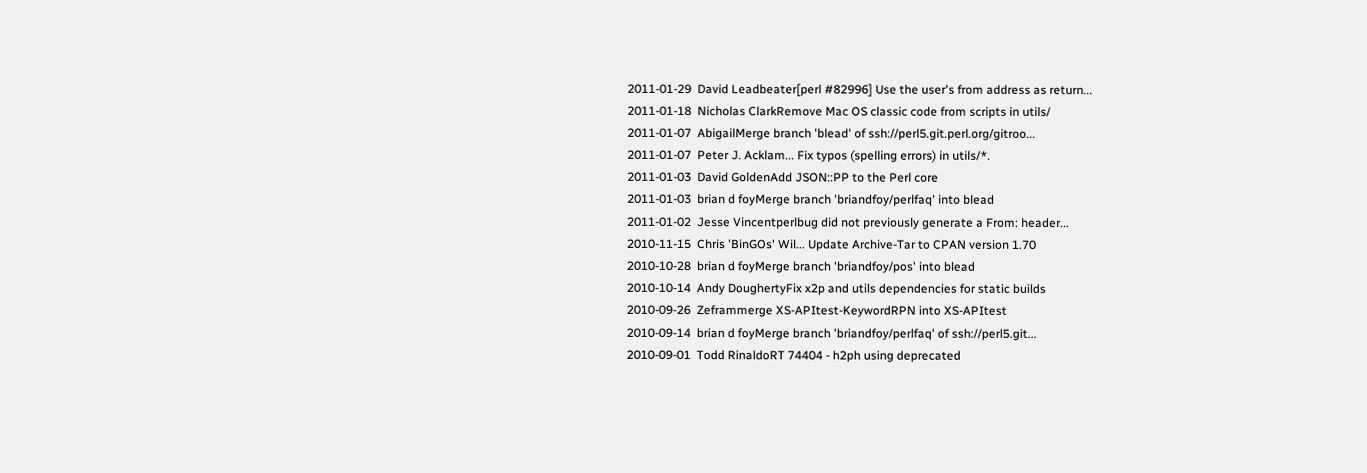2011-01-29  David Leadbeater[perl #82996] Use the user's from address as return...
2011-01-18  Nicholas ClarkRemove Mac OS classic code from scripts in utils/
2011-01-07  AbigailMerge branch 'blead' of ssh://perl5.git.perl.org/gitroo...
2011-01-07  Peter J. Acklam... Fix typos (spelling errors) in utils/*.
2011-01-03  David GoldenAdd JSON::PP to the Perl core
2011-01-03  brian d foyMerge branch 'briandfoy/perlfaq' into blead
2011-01-02  Jesse Vincentperlbug did not previously generate a From: header...
2010-11-15  Chris 'BinGOs' Wil... Update Archive-Tar to CPAN version 1.70
2010-10-28  brian d foyMerge branch 'briandfoy/pos' into blead
2010-10-14  Andy DoughertyFix x2p and utils dependencies for static builds
2010-09-26  Zeframmerge XS-APItest-KeywordRPN into XS-APItest
2010-09-14  brian d foyMerge branch 'briandfoy/perlfaq' of ssh://perl5.git...
2010-09-01  Todd RinaldoRT 74404 - h2ph using deprecated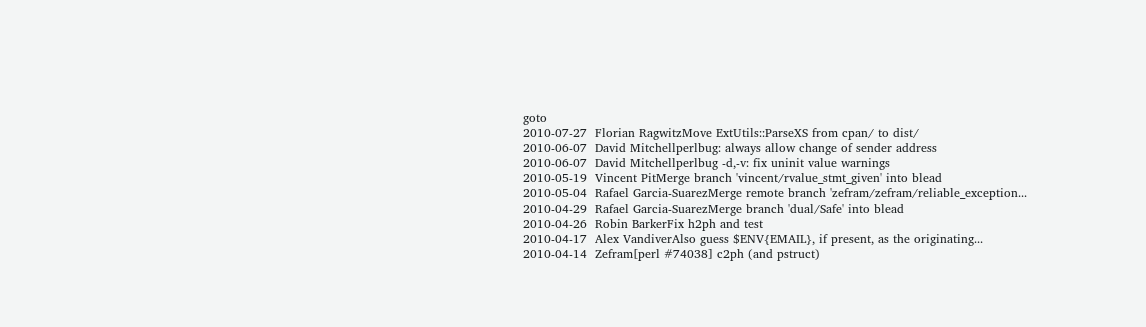goto
2010-07-27  Florian RagwitzMove ExtUtils::ParseXS from cpan/ to dist/
2010-06-07  David Mitchellperlbug: always allow change of sender address
2010-06-07  David Mitchellperlbug -d,-v: fix uninit value warnings
2010-05-19  Vincent PitMerge branch 'vincent/rvalue_stmt_given' into blead
2010-05-04  Rafael Garcia-SuarezMerge remote branch 'zefram/zefram/reliable_exception...
2010-04-29  Rafael Garcia-SuarezMerge branch 'dual/Safe' into blead
2010-04-26  Robin BarkerFix h2ph and test
2010-04-17  Alex VandiverAlso guess $ENV{EMAIL}, if present, as the originating...
2010-04-14  Zefram[perl #74038] c2ph (and pstruct)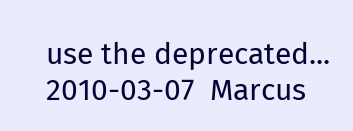use the deprecated...
2010-03-07  Marcus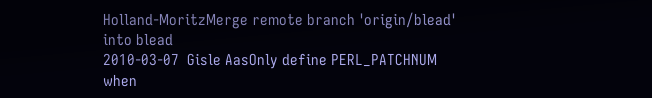Holland-MoritzMerge remote branch 'origin/blead' into blead
2010-03-07  Gisle AasOnly define PERL_PATCHNUM when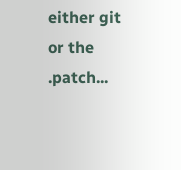either git or the .patch...